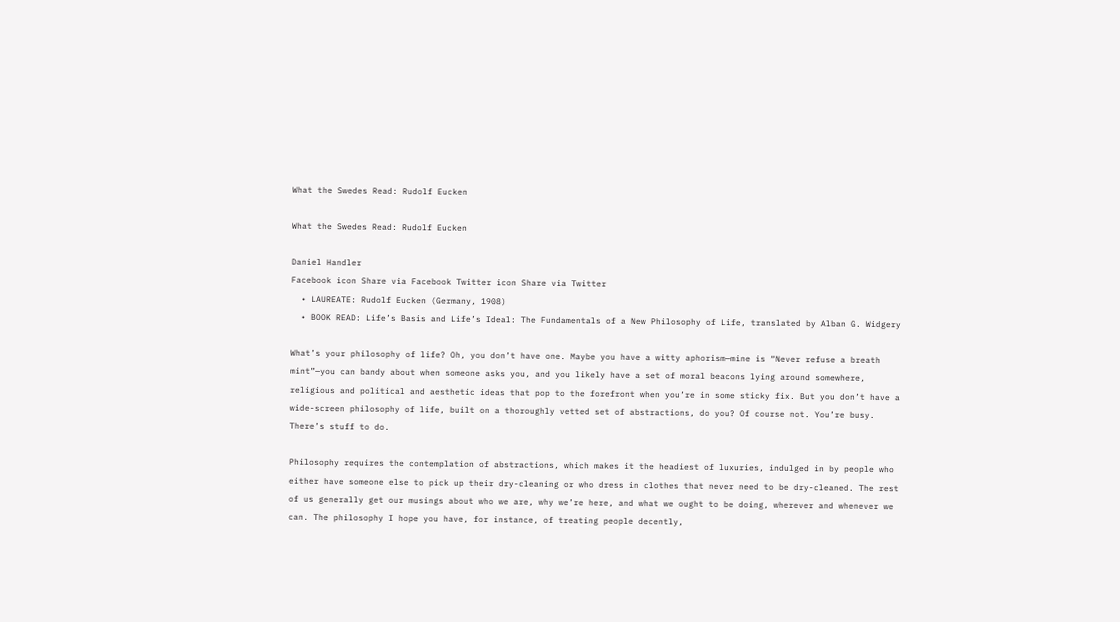What the Swedes Read: Rudolf Eucken

What the Swedes Read: Rudolf Eucken

Daniel Handler
Facebook icon Share via Facebook Twitter icon Share via Twitter
  • LAUREATE: Rudolf Eucken (Germany, 1908)
  • BOOK READ: Life’s Basis and Life’s Ideal: The Fundamentals of a New Philosophy of Life, translated by Alban G. Widgery

What’s your philosophy of life? Oh, you don’t have one. Maybe you have a witty aphorism—mine is “Never refuse a breath mint”—you can bandy about when someone asks you, and you likely have a set of moral beacons lying around somewhere, religious and political and aesthetic ideas that pop to the forefront when you’re in some sticky fix. But you don’t have a wide-screen philosophy of life, built on a thoroughly vetted set of abstractions, do you? Of course not. You’re busy. There’s stuff to do.

Philosophy requires the contemplation of abstractions, which makes it the headiest of luxuries, indulged in by people who either have someone else to pick up their dry-cleaning or who dress in clothes that never need to be dry-cleaned. The rest of us generally get our musings about who we are, why we’re here, and what we ought to be doing, wherever and whenever we can. The philosophy I hope you have, for instance, of treating people decently,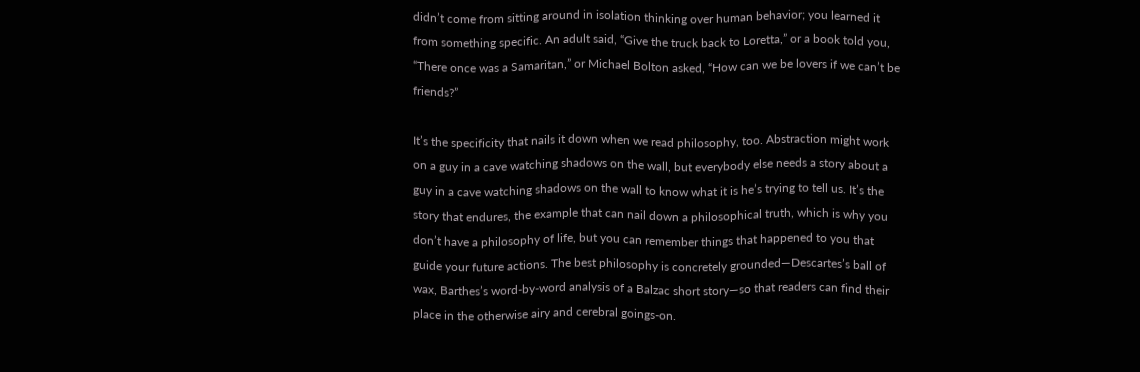didn’t come from sitting around in isolation thinking over human behavior; you learned it from something specific. An adult said, “Give the truck back to Loretta,” or a book told you, “There once was a Samaritan,” or Michael Bolton asked, “How can we be lovers if we can’t be friends?”

It’s the specificity that nails it down when we read philosophy, too. Abstraction might work on a guy in a cave watching shadows on the wall, but everybody else needs a story about a guy in a cave watching shadows on the wall to know what it is he’s trying to tell us. It’s the story that endures, the example that can nail down a philosophical truth, which is why you don’t have a philosophy of life, but you can remember things that happened to you that guide your future actions. The best philosophy is concretely grounded—Descartes’s ball of wax, Barthes’s word-by-word analysis of a Balzac short story—so that readers can find their place in the otherwise airy and cerebral goings-on.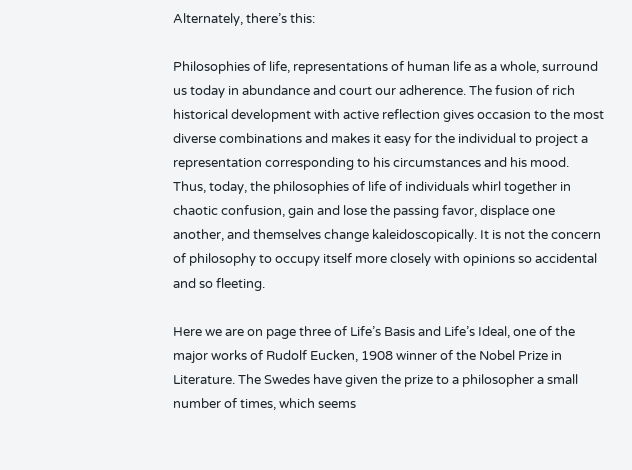Alternately, there’s this:

Philosophies of life, representations of human life as a whole, surround us today in abundance and court our adherence. The fusion of rich historical development with active reflection gives occasion to the most diverse combinations and makes it easy for the individual to project a representation corresponding to his circumstances and his mood. Thus, today, the philosophies of life of individuals whirl together in chaotic confusion, gain and lose the passing favor, displace one another, and themselves change kaleidoscopically. It is not the concern of philosophy to occupy itself more closely with opinions so accidental and so fleeting.

Here we are on page three of Life’s Basis and Life’s Ideal, one of the major works of Rudolf Eucken, 1908 winner of the Nobel Prize in Literature. The Swedes have given the prize to a philosopher a small number of times, which seems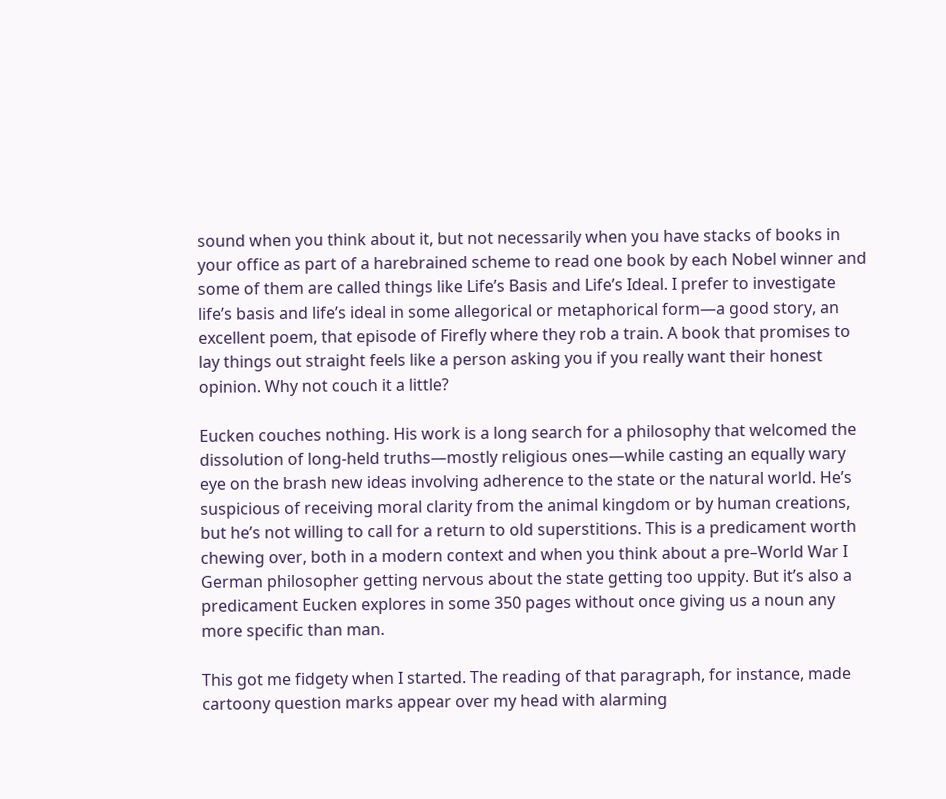sound when you think about it, but not necessarily when you have stacks of books in your office as part of a harebrained scheme to read one book by each Nobel winner and some of them are called things like Life’s Basis and Life’s Ideal. I prefer to investigate life’s basis and life’s ideal in some allegorical or metaphorical form—a good story, an excellent poem, that episode of Firefly where they rob a train. A book that promises to lay things out straight feels like a person asking you if you really want their honest opinion. Why not couch it a little?

Eucken couches nothing. His work is a long search for a philosophy that welcomed the dissolution of long-held truths—mostly religious ones—while casting an equally wary eye on the brash new ideas involving adherence to the state or the natural world. He’s suspicious of receiving moral clarity from the animal kingdom or by human creations, but he’s not willing to call for a return to old superstitions. This is a predicament worth chewing over, both in a modern context and when you think about a pre–World War I German philosopher getting nervous about the state getting too uppity. But it’s also a predicament Eucken explores in some 350 pages without once giving us a noun any more specific than man.

This got me fidgety when I started. The reading of that paragraph, for instance, made cartoony question marks appear over my head with alarming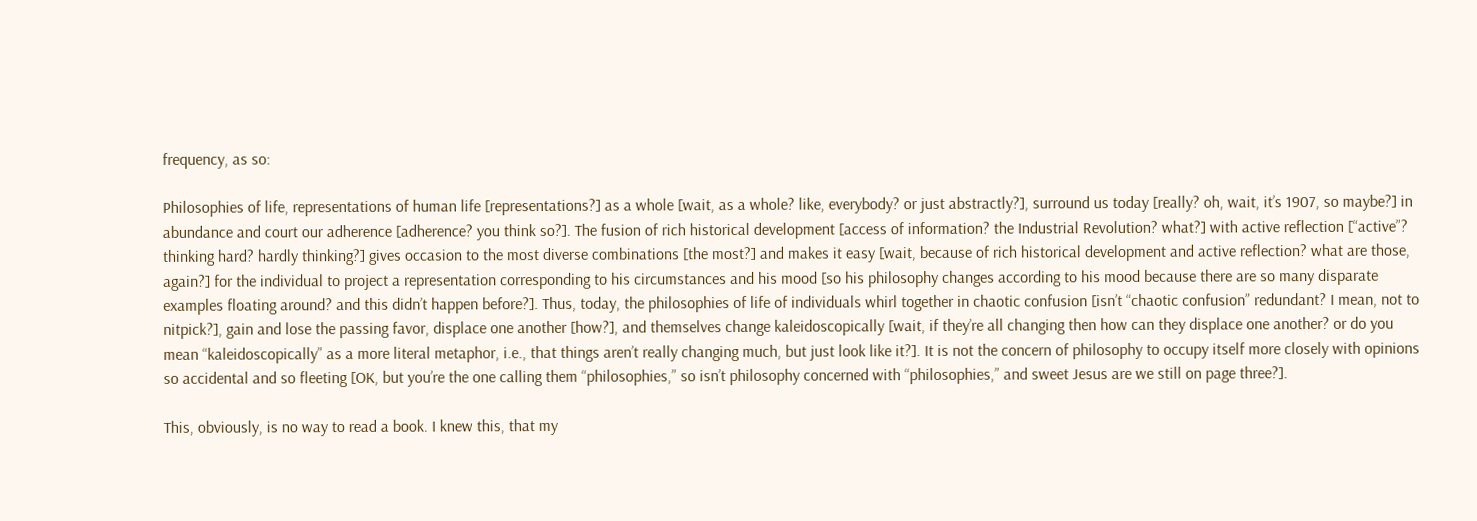frequency, as so:

Philosophies of life, representations of human life [representations?] as a whole [wait, as a whole? like, everybody? or just abstractly?], surround us today [really? oh, wait, it’s 1907, so maybe?] in abundance and court our adherence [adherence? you think so?]. The fusion of rich historical development [access of information? the Industrial Revolution? what?] with active reflection [“active”? thinking hard? hardly thinking?] gives occasion to the most diverse combinations [the most?] and makes it easy [wait, because of rich historical development and active reflection? what are those, again?] for the individual to project a representation corresponding to his circumstances and his mood [so his philosophy changes according to his mood because there are so many disparate examples floating around? and this didn’t happen before?]. Thus, today, the philosophies of life of individuals whirl together in chaotic confusion [isn’t “chaotic confusion” redundant? I mean, not to nitpick?], gain and lose the passing favor, displace one another [how?], and themselves change kaleidoscopically [wait, if they’re all changing then how can they displace one another? or do you mean “kaleidoscopically” as a more literal metaphor, i.e., that things aren’t really changing much, but just look like it?]. It is not the concern of philosophy to occupy itself more closely with opinions so accidental and so fleeting [OK, but you’re the one calling them “philosophies,” so isn’t philosophy concerned with “philosophies,” and sweet Jesus are we still on page three?].

This, obviously, is no way to read a book. I knew this, that my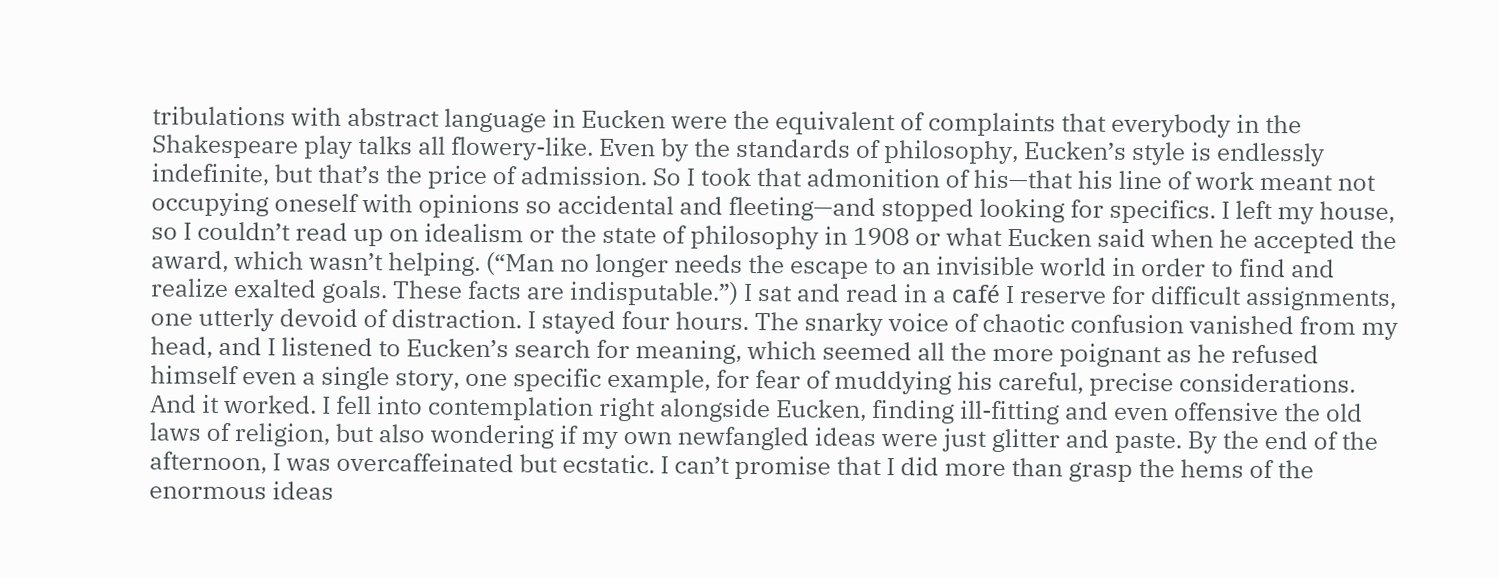tribulations with abstract language in Eucken were the equivalent of complaints that everybody in the Shakespeare play talks all flowery-like. Even by the standards of philosophy, Eucken’s style is endlessly indefinite, but that’s the price of admission. So I took that admonition of his—that his line of work meant not occupying oneself with opinions so accidental and fleeting—and stopped looking for specifics. I left my house, so I couldn’t read up on idealism or the state of philosophy in 1908 or what Eucken said when he accepted the award, which wasn’t helping. (“Man no longer needs the escape to an invisible world in order to find and realize exalted goals. These facts are indisputable.”) I sat and read in a café I reserve for difficult assignments, one utterly devoid of distraction. I stayed four hours. The snarky voice of chaotic confusion vanished from my head, and I listened to Eucken’s search for meaning, which seemed all the more poignant as he refused himself even a single story, one specific example, for fear of muddying his careful, precise considerations. And it worked. I fell into contemplation right alongside Eucken, finding ill-fitting and even offensive the old laws of religion, but also wondering if my own newfangled ideas were just glitter and paste. By the end of the afternoon, I was overcaffeinated but ecstatic. I can’t promise that I did more than grasp the hems of the enormous ideas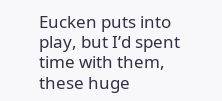Eucken puts into play, but I’d spent time with them, these huge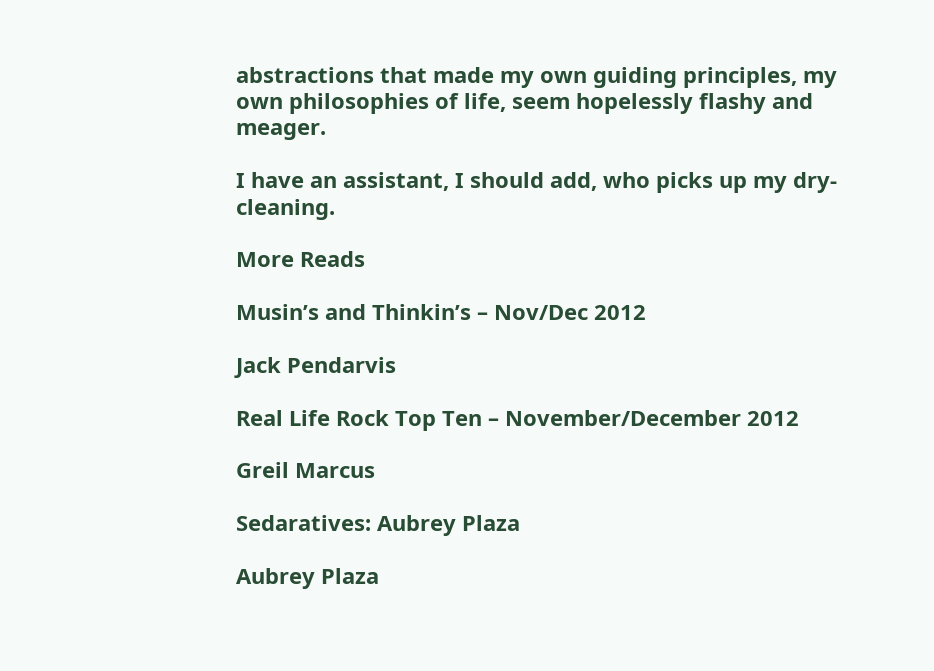abstractions that made my own guiding principles, my own philosophies of life, seem hopelessly flashy and meager.

I have an assistant, I should add, who picks up my dry-cleaning.

More Reads

Musin’s and Thinkin’s – Nov/Dec 2012

Jack Pendarvis

Real Life Rock Top Ten – November/December 2012

Greil Marcus

Sedaratives: Aubrey Plaza

Aubrey Plaza